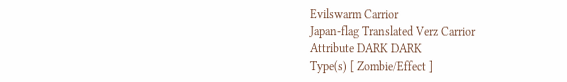Evilswarm Carrior
Japan-flag Translated Verz Carrior
Attribute DARK DARK
Type(s) [ Zombie/Effect ]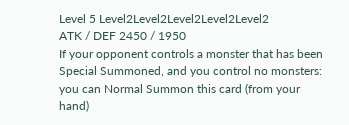Level 5 Level2Level2Level2Level2Level2
ATK / DEF 2450 / 1950
If your opponent controls a monster that has been Special Summoned, and you control no monsters: you can Normal Summon this card (from your hand)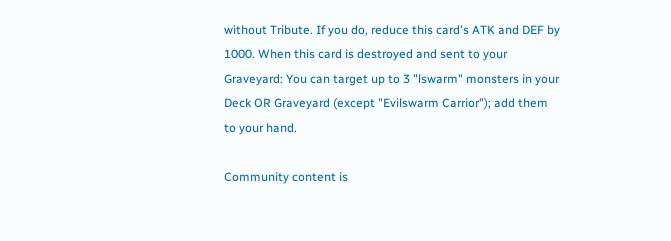without Tribute. If you do, reduce this card's ATK and DEF by 1000. When this card is destroyed and sent to your Graveyard: You can target up to 3 "lswarm" monsters in your Deck OR Graveyard (except "Evilswarm Carrior"); add them to your hand.

Community content is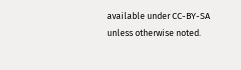available under CC-BY-SA unless otherwise noted.